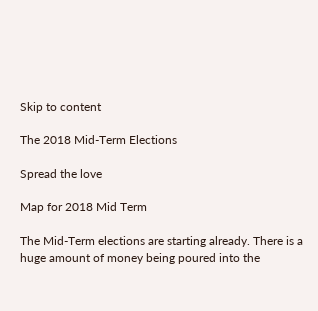Skip to content

The 2018 Mid-Term Elections

Spread the love

Map for 2018 Mid Term

The Mid-Term elections are starting already. There is a huge amount of money being poured into the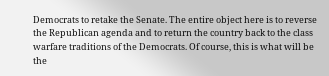Democrats to retake the Senate. The entire object here is to reverse the Republican agenda and to return the country back to the class warfare traditions of the Democrats. Of course, this is what will be the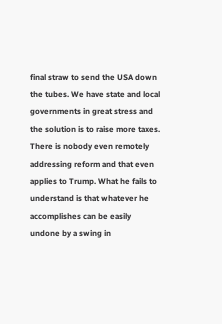final straw to send the USA down the tubes. We have state and local governments in great stress and the solution is to raise more taxes. There is nobody even remotely addressing reform and that even applies to Trump. What he fails to understand is that whatever he accomplishes can be easily undone by a swing in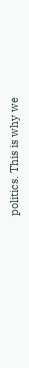politics. This is why we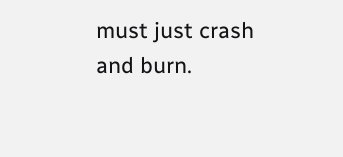must just crash and burn.